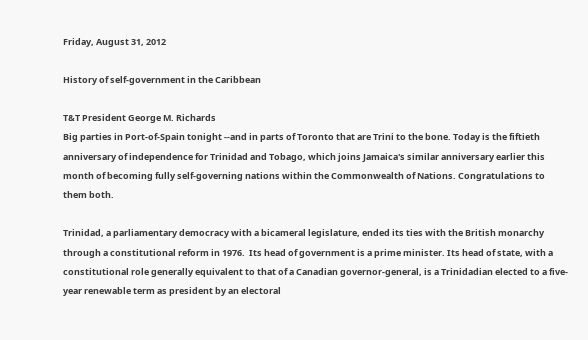Friday, August 31, 2012

History of self-government in the Caribbean

T&T President George M. Richards
Big parties in Port-of-Spain tonight --and in parts of Toronto that are Trini to the bone. Today is the fiftieth anniversary of independence for Trinidad and Tobago, which joins Jamaica's similar anniversary earlier this month of becoming fully self-governing nations within the Commonwealth of Nations. Congratulations to them both.

Trinidad, a parliamentary democracy with a bicameral legislature, ended its ties with the British monarchy through a constitutional reform in 1976.  Its head of government is a prime minister. Its head of state, with a constitutional role generally equivalent to that of a Canadian governor-general, is a Trinidadian elected to a five-year renewable term as president by an electoral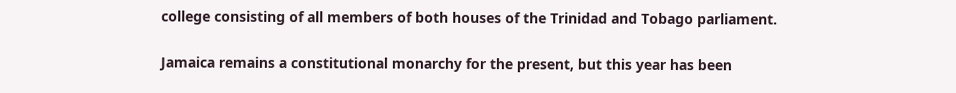college consisting of all members of both houses of the Trinidad and Tobago parliament.

Jamaica remains a constitutional monarchy for the present, but this year has been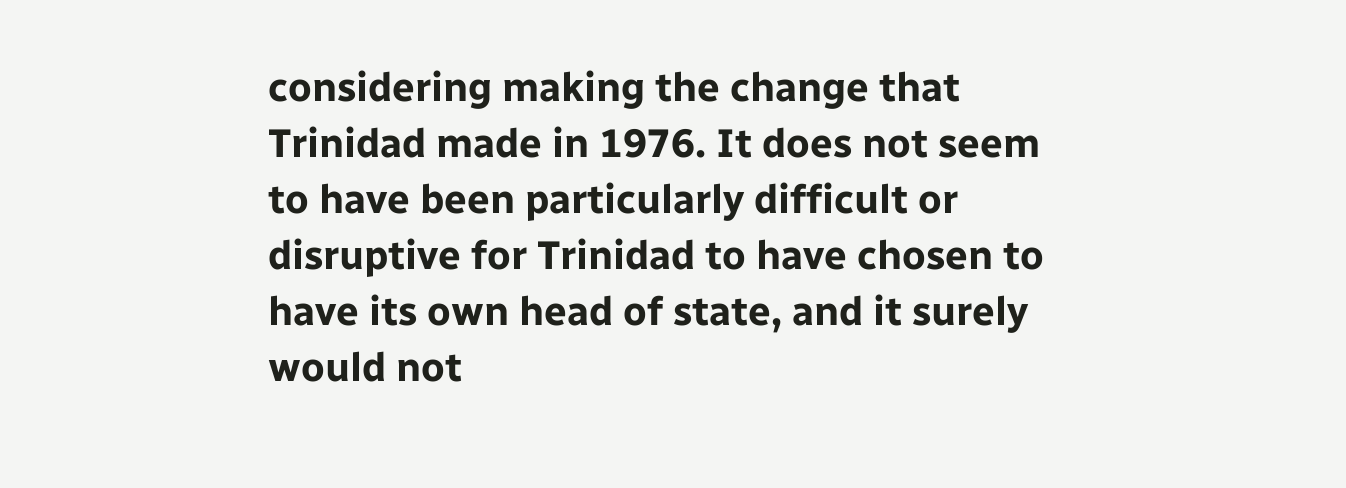considering making the change that Trinidad made in 1976. It does not seem to have been particularly difficult or disruptive for Trinidad to have chosen to have its own head of state, and it surely would not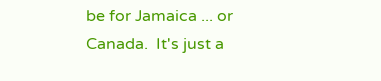be for Jamaica ... or Canada.  It's just a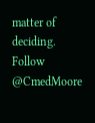matter of deciding.
Follow @CmedMoore